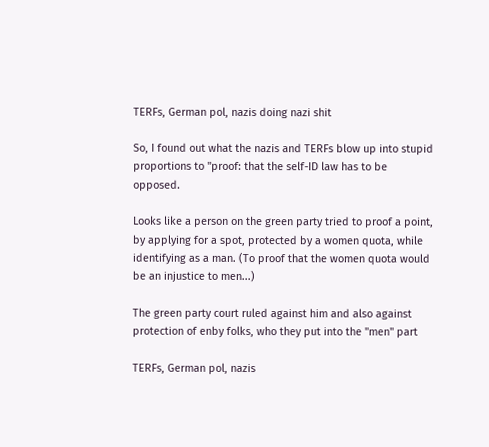TERFs, German pol, nazis doing nazi shit

So, I found out what the nazis and TERFs blow up into stupid proportions to "proof: that the self-ID law has to be opposed.

Looks like a person on the green party tried to proof a point, by applying for a spot, protected by a women quota, while identifying as a man. (To proof that the women quota would be an injustice to men...)

The green party court ruled against him and also against protection of enby folks, who they put into the "men" part

TERFs, German pol, nazis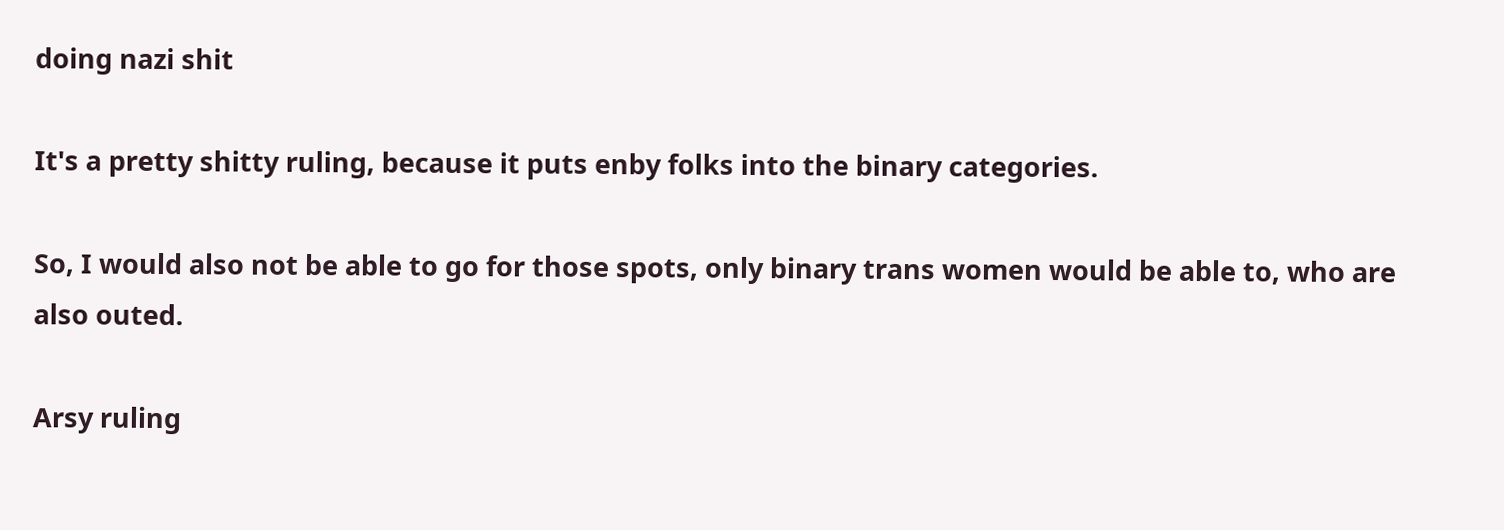doing nazi shit

It's a pretty shitty ruling, because it puts enby folks into the binary categories.

So, I would also not be able to go for those spots, only binary trans women would be able to, who are also outed.

Arsy ruling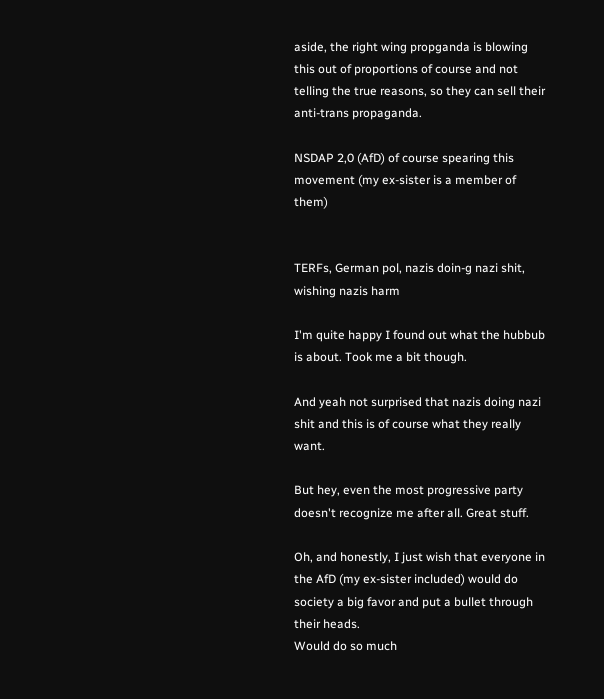aside, the right wing propganda is blowing this out of proportions of course and not telling the true reasons, so they can sell their anti-trans propaganda.

NSDAP 2,0 (AfD) of course spearing this movement (my ex-sister is a member of them)


TERFs, German pol, nazis doin-g nazi shit, wishing nazis harm

I'm quite happy I found out what the hubbub is about. Took me a bit though.

And yeah not surprised that nazis doing nazi shit and this is of course what they really want.

But hey, even the most progressive party doesn't recognize me after all. Great stuff.

Oh, and honestly, I just wish that everyone in the AfD (my ex-sister included) would do society a big favor and put a bullet through their heads.
Would do so much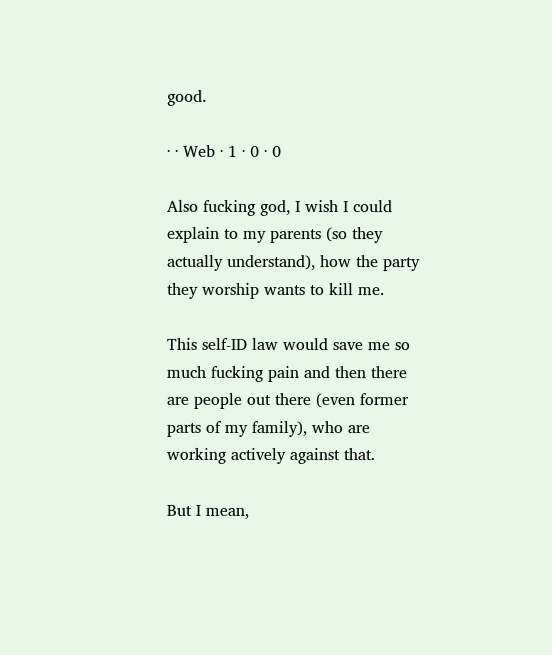good.

· · Web · 1 · 0 · 0

Also fucking god, I wish I could explain to my parents (so they actually understand), how the party they worship wants to kill me.

This self-ID law would save me so much fucking pain and then there are people out there (even former parts of my family), who are working actively against that.

But I mean,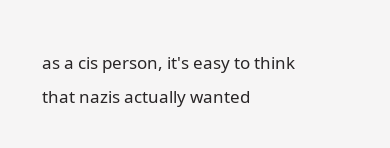as a cis person, it's easy to think that nazis actually wanted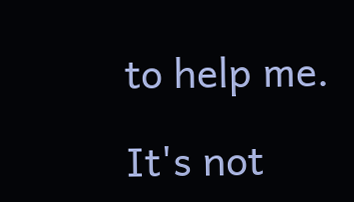to help me.

It's not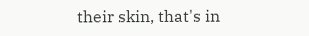their skin, that's in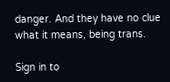danger. And they have no clue what it means, being trans.

Sign in to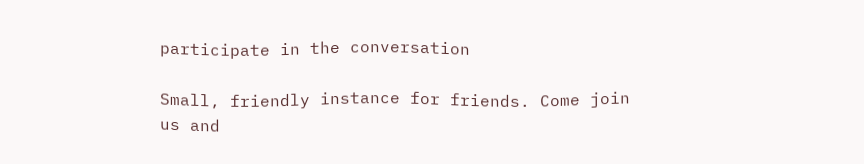participate in the conversation

Small, friendly instance for friends. Come join us and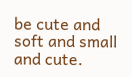be cute and soft and small and cute.